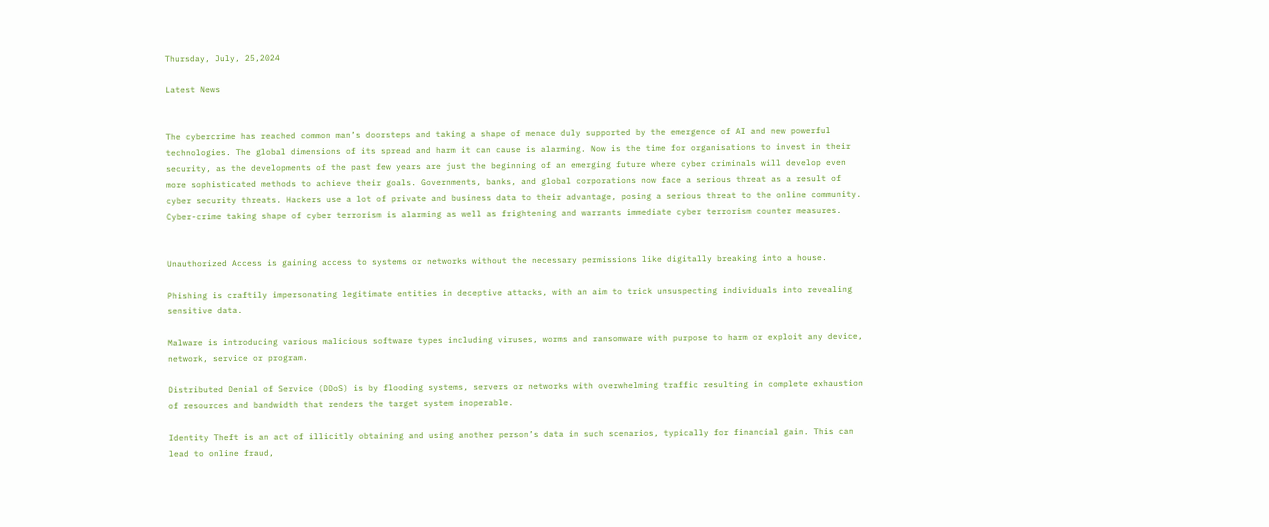Thursday, July, 25,2024

Latest News


The cybercrime has reached common man’s doorsteps and taking a shape of menace duly supported by the emergence of AI and new powerful technologies. The global dimensions of its spread and harm it can cause is alarming. Now is the time for organisations to invest in their security, as the developments of the past few years are just the beginning of an emerging future where cyber criminals will develop even more sophisticated methods to achieve their goals. Governments, banks, and global corporations now face a serious threat as a result of cyber security threats. Hackers use a lot of private and business data to their advantage, posing a serious threat to the online community. Cyber-crime taking shape of cyber terrorism is alarming as well as frightening and warrants immediate cyber terrorism counter measures.


Unauthorized Access is gaining access to systems or networks without the necessary permissions like digitally breaking into a house.

Phishing is craftily impersonating legitimate entities in deceptive attacks, with an aim to trick unsuspecting individuals into revealing sensitive data.

Malware is introducing various malicious software types including viruses, worms and ransomware with purpose to harm or exploit any device, network, service or program.

Distributed Denial of Service (DDoS) is by flooding systems, servers or networks with overwhelming traffic resulting in complete exhaustion of resources and bandwidth that renders the target system inoperable.

Identity Theft is an act of illicitly obtaining and using another person’s data in such scenarios, typically for financial gain. This can lead to online fraud,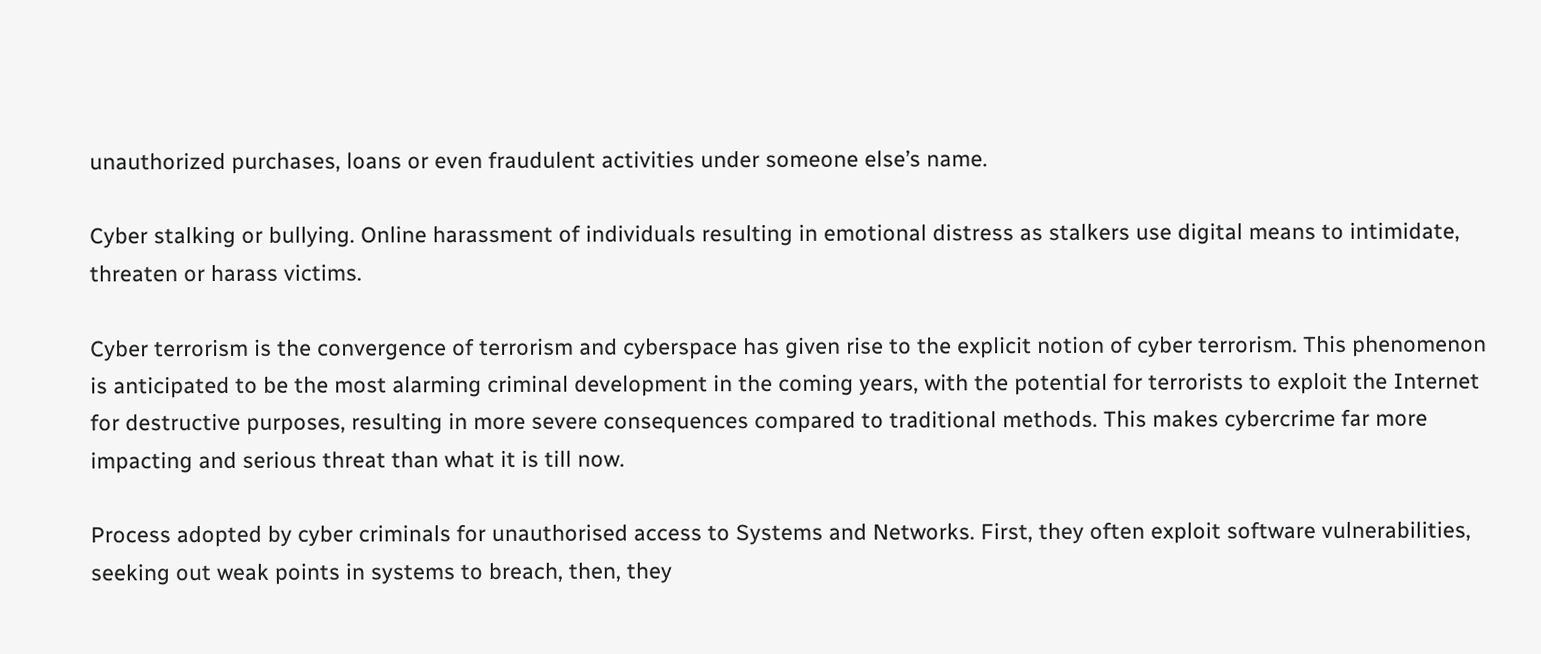unauthorized purchases, loans or even fraudulent activities under someone else’s name.

Cyber stalking or bullying. Online harassment of individuals resulting in emotional distress as stalkers use digital means to intimidate, threaten or harass victims.

Cyber terrorism is the convergence of terrorism and cyberspace has given rise to the explicit notion of cyber terrorism. This phenomenon is anticipated to be the most alarming criminal development in the coming years, with the potential for terrorists to exploit the Internet for destructive purposes, resulting in more severe consequences compared to traditional methods. This makes cybercrime far more impacting and serious threat than what it is till now.

Process adopted by cyber criminals for unauthorised access to Systems and Networks. First, they often exploit software vulnerabilities, seeking out weak points in systems to breach, then, they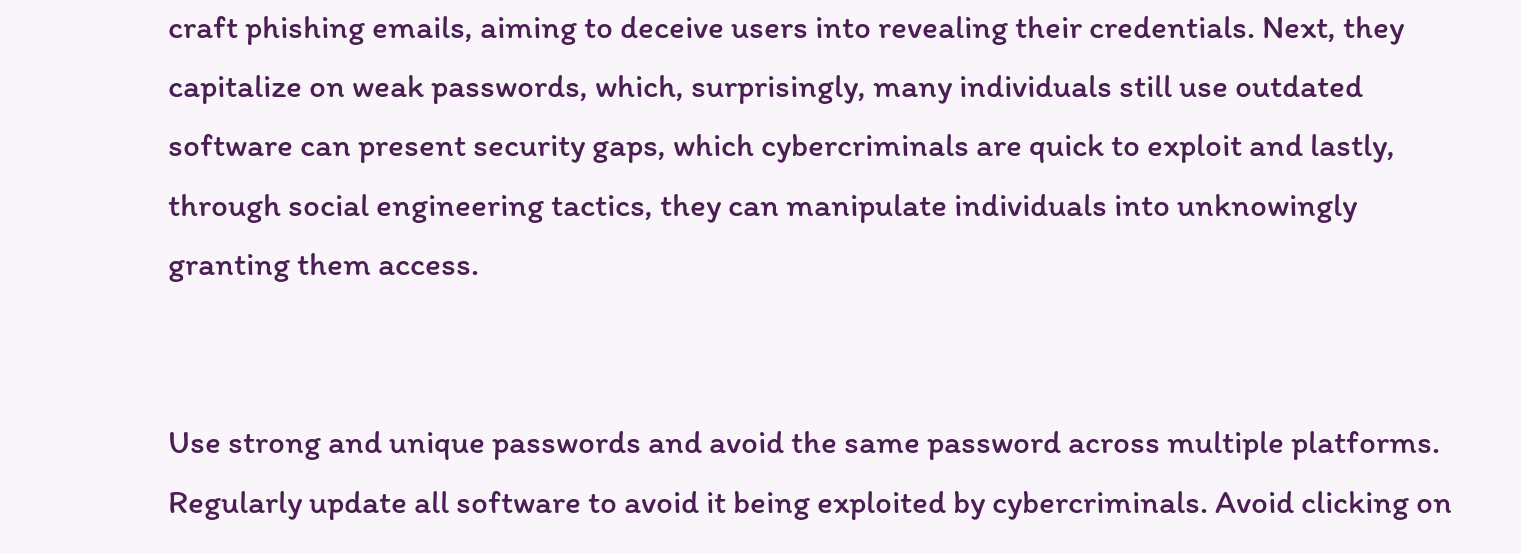craft phishing emails, aiming to deceive users into revealing their credentials. Next, they capitalize on weak passwords, which, surprisingly, many individuals still use outdated software can present security gaps, which cybercriminals are quick to exploit and lastly, through social engineering tactics, they can manipulate individuals into unknowingly granting them access.


Use strong and unique passwords and avoid the same password across multiple platforms. Regularly update all software to avoid it being exploited by cybercriminals. Avoid clicking on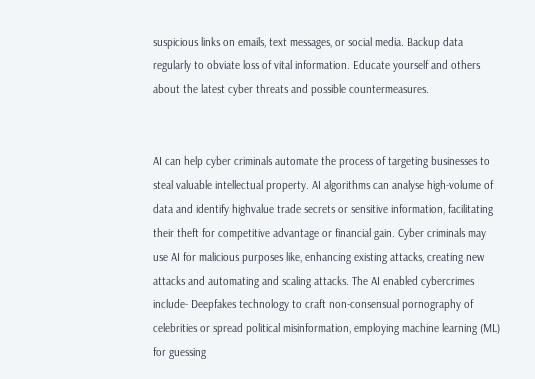suspicious links on emails, text messages, or social media. Backup data regularly to obviate loss of vital information. Educate yourself and others about the latest cyber threats and possible countermeasures.


AI can help cyber criminals automate the process of targeting businesses to steal valuable intellectual property. AI algorithms can analyse high-volume of data and identify highvalue trade secrets or sensitive information, facilitating their theft for competitive advantage or financial gain. Cyber criminals may use AI for malicious purposes like, enhancing existing attacks, creating new attacks and automating and scaling attacks. The AI enabled cybercrimes include- Deepfakes technology to craft non-consensual pornography of celebrities or spread political misinformation, employing machine learning (ML) for guessing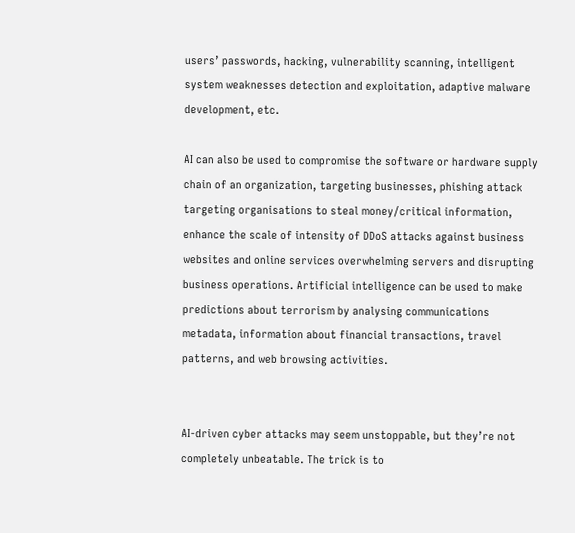users’ passwords, hacking, vulnerability scanning, intelligent system weaknesses detection and exploitation, adaptive malware development, etc.

AI can also be used to compromise the software or hardware supply chain of an organization, targeting businesses, phishing attack targeting organisations to steal money/critical information, enhance the scale of intensity of DDoS attacks against business websites and online services overwhelming servers and disrupting business operations. Artificial intelligence can be used to make predictions about terrorism by analysing communications metadata, information about financial transactions, travel patterns, and web browsing activities.


AI-driven cyber attacks may seem unstoppable, but they’re not completely unbeatable. The trick is to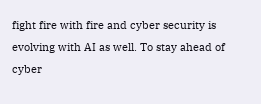fight fire with fire and cyber security is evolving with AI as well. To stay ahead of cyber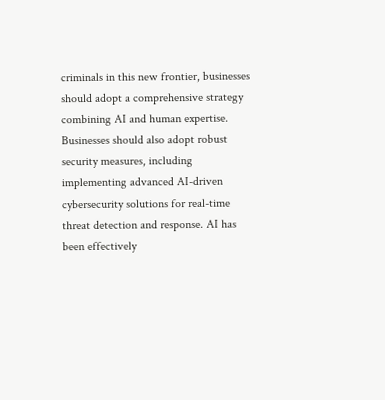criminals in this new frontier, businesses should adopt a comprehensive strategy combining AI and human expertise. Businesses should also adopt robust security measures, including implementing advanced AI-driven cybersecurity solutions for real-time threat detection and response. AI has been effectively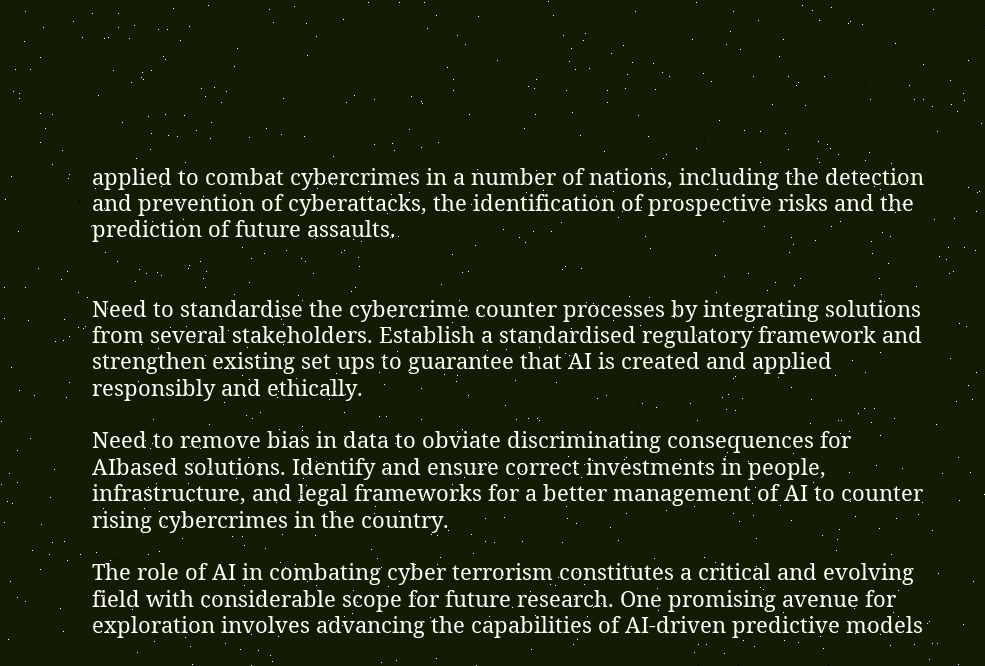applied to combat cybercrimes in a number of nations, including the detection and prevention of cyberattacks, the identification of prospective risks and the prediction of future assaults.


Need to standardise the cybercrime counter processes by integrating solutions from several stakeholders. Establish a standardised regulatory framework and strengthen existing set ups to guarantee that AI is created and applied responsibly and ethically.

Need to remove bias in data to obviate discriminating consequences for AIbased solutions. Identify and ensure correct investments in people, infrastructure, and legal frameworks for a better management of AI to counter rising cybercrimes in the country.

The role of AI in combating cyber terrorism constitutes a critical and evolving field with considerable scope for future research. One promising avenue for exploration involves advancing the capabilities of AI-driven predictive models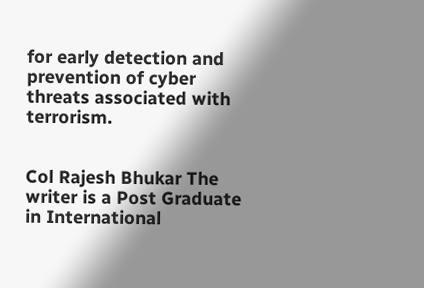for early detection and prevention of cyber threats associated with terrorism.


Col Rajesh Bhukar The writer is a Post Graduate in International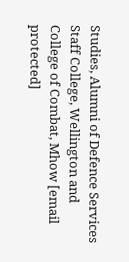Studies, Alumni of Defence Services Staff College, Wellington and College of Combat, Mhow [email protected]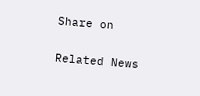Share on

Related News